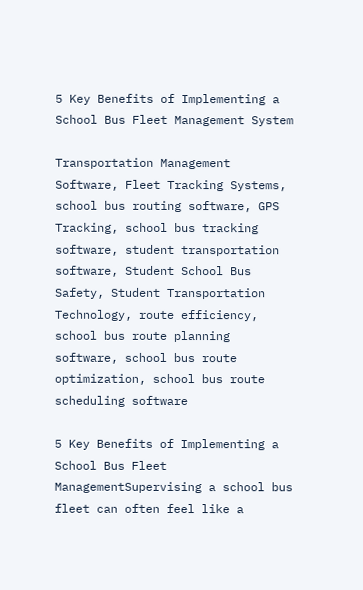5 Key Benefits of Implementing a School Bus Fleet Management System

Transportation Management Software, Fleet Tracking Systems, school bus routing software, GPS Tracking, school bus tracking software, student transportation software, Student School Bus Safety, Student Transportation Technology, route efficiency, school bus route planning software, school bus route optimization, school bus route scheduling software

5 Key Benefits of Implementing a School Bus Fleet ManagementSupervising a school bus fleet can often feel like a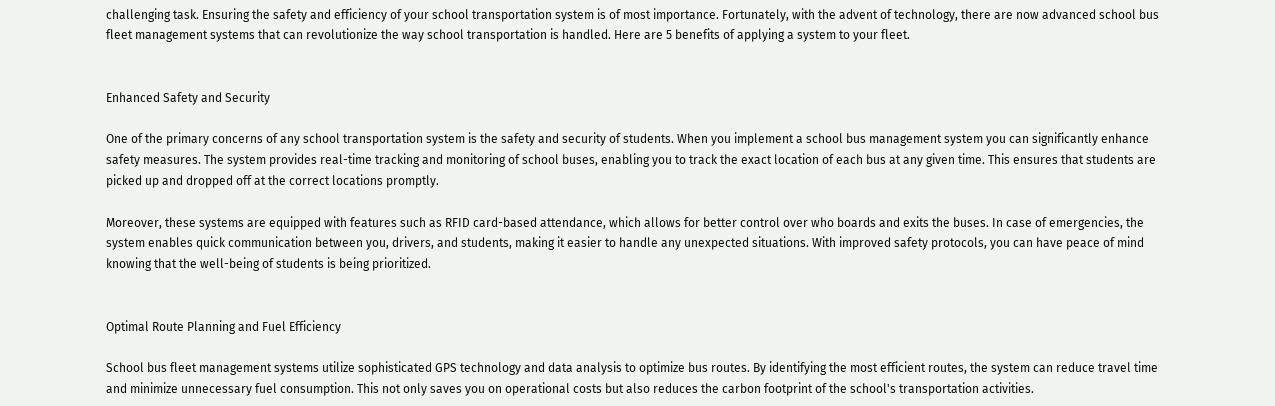challenging task. Ensuring the safety and efficiency of your school transportation system is of most importance. Fortunately, with the advent of technology, there are now advanced school bus fleet management systems that can revolutionize the way school transportation is handled. Here are 5 benefits of applying a system to your fleet.


Enhanced Safety and Security

One of the primary concerns of any school transportation system is the safety and security of students. When you implement a school bus management system you can significantly enhance safety measures. The system provides real-time tracking and monitoring of school buses, enabling you to track the exact location of each bus at any given time. This ensures that students are picked up and dropped off at the correct locations promptly.

Moreover, these systems are equipped with features such as RFID card-based attendance, which allows for better control over who boards and exits the buses. In case of emergencies, the system enables quick communication between you, drivers, and students, making it easier to handle any unexpected situations. With improved safety protocols, you can have peace of mind knowing that the well-being of students is being prioritized.


Optimal Route Planning and Fuel Efficiency

School bus fleet management systems utilize sophisticated GPS technology and data analysis to optimize bus routes. By identifying the most efficient routes, the system can reduce travel time and minimize unnecessary fuel consumption. This not only saves you on operational costs but also reduces the carbon footprint of the school's transportation activities.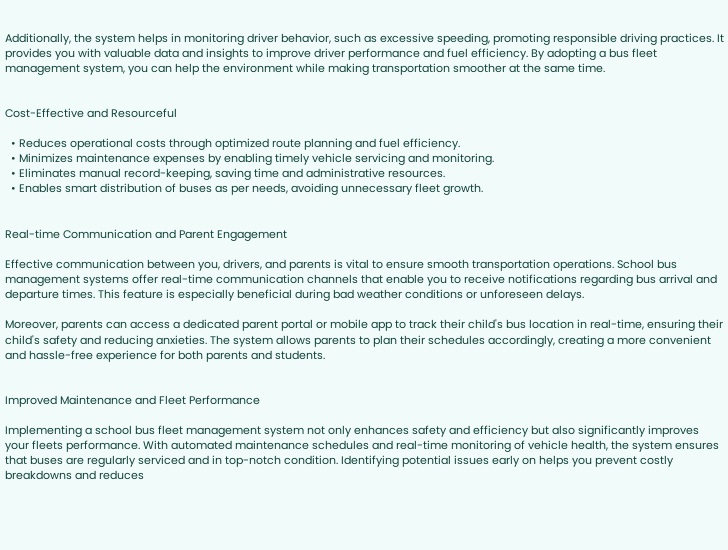Additionally, the system helps in monitoring driver behavior, such as excessive speeding, promoting responsible driving practices. It provides you with valuable data and insights to improve driver performance and fuel efficiency. By adopting a bus fleet management system, you can help the environment while making transportation smoother at the same time.


Cost-Effective and Resourceful

  • Reduces operational costs through optimized route planning and fuel efficiency.
  • Minimizes maintenance expenses by enabling timely vehicle servicing and monitoring.
  • Eliminates manual record-keeping, saving time and administrative resources.
  • Enables smart distribution of buses as per needs, avoiding unnecessary fleet growth.


Real-time Communication and Parent Engagement

Effective communication between you, drivers, and parents is vital to ensure smooth transportation operations. School bus management systems offer real-time communication channels that enable you to receive notifications regarding bus arrival and departure times. This feature is especially beneficial during bad weather conditions or unforeseen delays.

Moreover, parents can access a dedicated parent portal or mobile app to track their child's bus location in real-time, ensuring their child's safety and reducing anxieties. The system allows parents to plan their schedules accordingly, creating a more convenient and hassle-free experience for both parents and students.


Improved Maintenance and Fleet Performance

Implementing a school bus fleet management system not only enhances safety and efficiency but also significantly improves your fleets performance. With automated maintenance schedules and real-time monitoring of vehicle health, the system ensures that buses are regularly serviced and in top-notch condition. Identifying potential issues early on helps you prevent costly breakdowns and reduces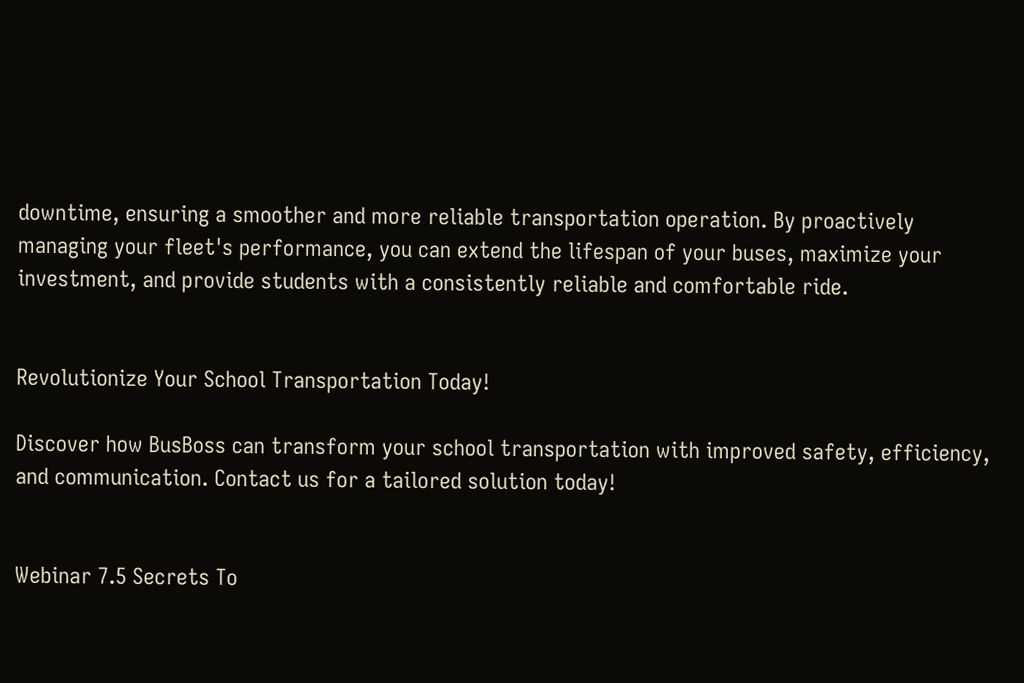downtime, ensuring a smoother and more reliable transportation operation. By proactively managing your fleet's performance, you can extend the lifespan of your buses, maximize your investment, and provide students with a consistently reliable and comfortable ride.


Revolutionize Your School Transportation Today!

Discover how BusBoss can transform your school transportation with improved safety, efficiency, and communication. Contact us for a tailored solution today!


Webinar 7.5 Secrets To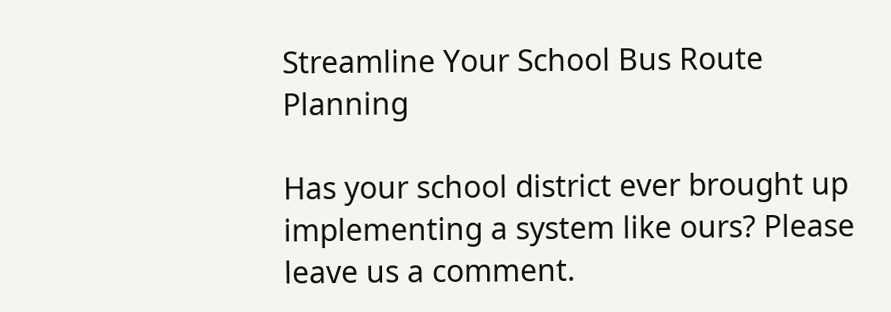Streamline Your School Bus Route Planning

Has your school district ever brought up implementing a system like ours? Please leave us a comment.